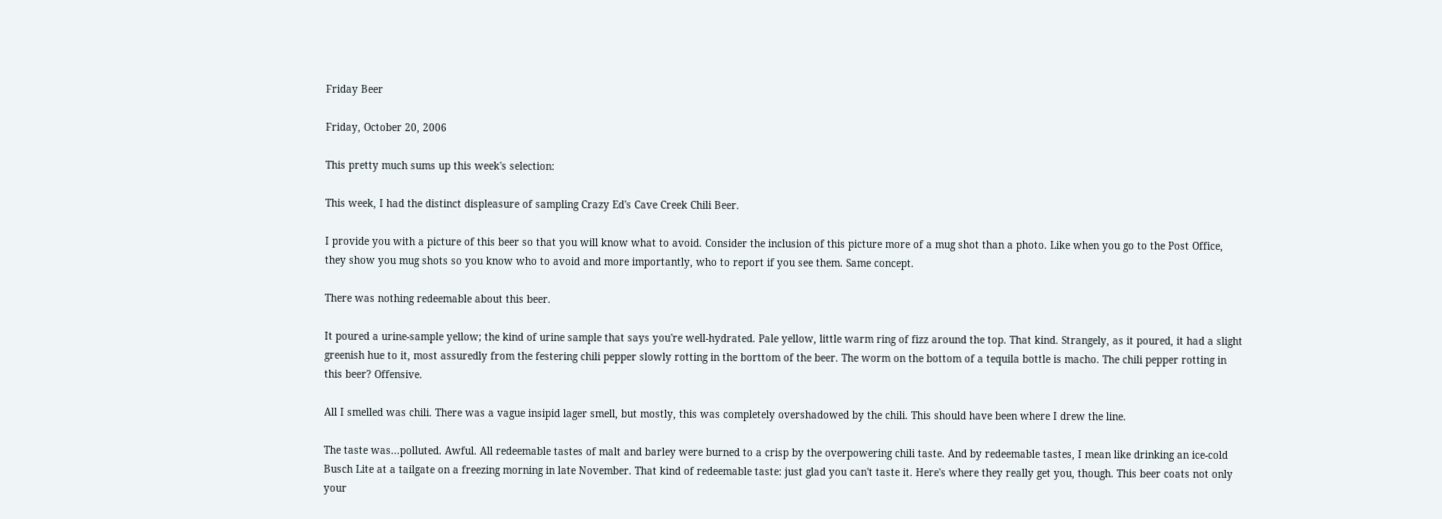Friday Beer

Friday, October 20, 2006

This pretty much sums up this week's selection:

This week, I had the distinct displeasure of sampling Crazy Ed's Cave Creek Chili Beer.

I provide you with a picture of this beer so that you will know what to avoid. Consider the inclusion of this picture more of a mug shot than a photo. Like when you go to the Post Office, they show you mug shots so you know who to avoid and more importantly, who to report if you see them. Same concept.

There was nothing redeemable about this beer.

It poured a urine-sample yellow; the kind of urine sample that says you're well-hydrated. Pale yellow, little warm ring of fizz around the top. That kind. Strangely, as it poured, it had a slight greenish hue to it, most assuredly from the festering chili pepper slowly rotting in the borttom of the beer. The worm on the bottom of a tequila bottle is macho. The chili pepper rotting in this beer? Offensive.

All I smelled was chili. There was a vague insipid lager smell, but mostly, this was completely overshadowed by the chili. This should have been where I drew the line.

The taste was...polluted. Awful. All redeemable tastes of malt and barley were burned to a crisp by the overpowering chili taste. And by redeemable tastes, I mean like drinking an ice-cold Busch Lite at a tailgate on a freezing morning in late November. That kind of redeemable taste: just glad you can't taste it. Here's where they really get you, though. This beer coats not only your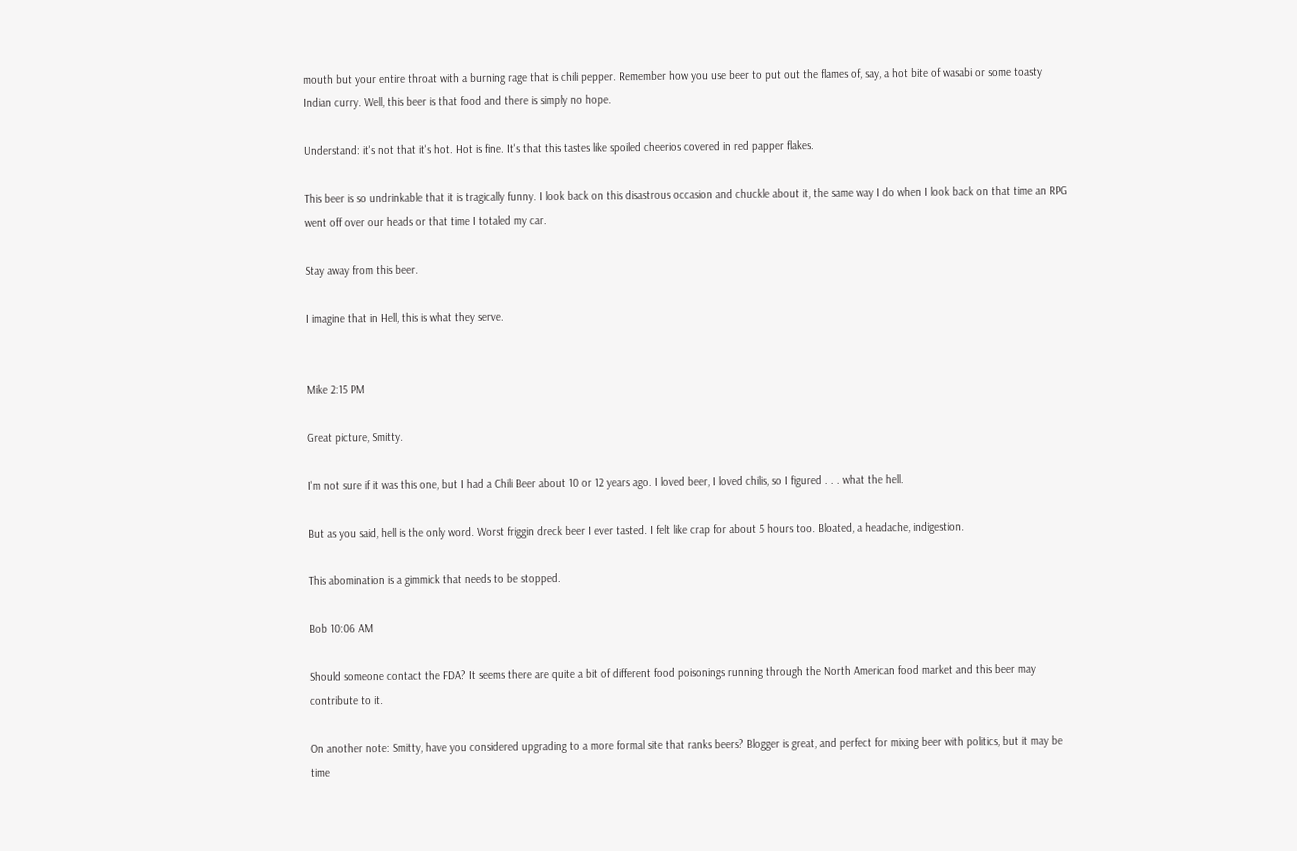mouth but your entire throat with a burning rage that is chili pepper. Remember how you use beer to put out the flames of, say, a hot bite of wasabi or some toasty Indian curry. Well, this beer is that food and there is simply no hope.

Understand: it's not that it's hot. Hot is fine. It's that this tastes like spoiled cheerios covered in red papper flakes.

This beer is so undrinkable that it is tragically funny. I look back on this disastrous occasion and chuckle about it, the same way I do when I look back on that time an RPG went off over our heads or that time I totaled my car.

Stay away from this beer.

I imagine that in Hell, this is what they serve.


Mike 2:15 PM

Great picture, Smitty.

I'm not sure if it was this one, but I had a Chili Beer about 10 or 12 years ago. I loved beer, I loved chilis, so I figured . . . what the hell.

But as you said, hell is the only word. Worst friggin dreck beer I ever tasted. I felt like crap for about 5 hours too. Bloated, a headache, indigestion.

This abomination is a gimmick that needs to be stopped.

Bob 10:06 AM

Should someone contact the FDA? It seems there are quite a bit of different food poisonings running through the North American food market and this beer may contribute to it.

On another note: Smitty, have you considered upgrading to a more formal site that ranks beers? Blogger is great, and perfect for mixing beer with politics, but it may be time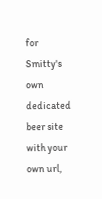for Smitty's own dedicated beer site with your own url,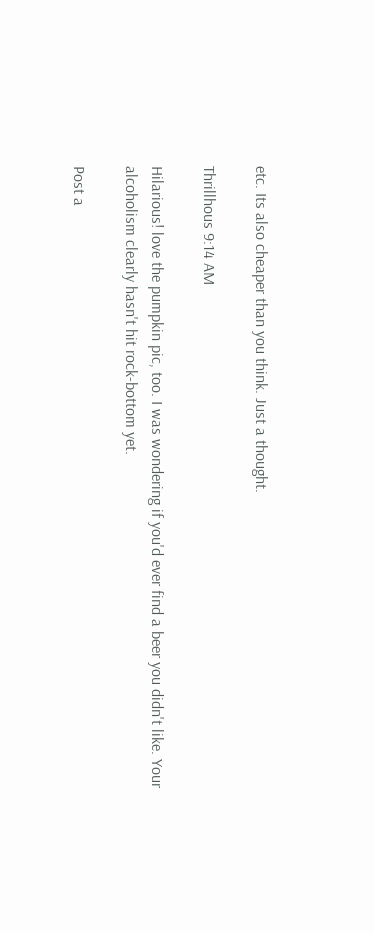etc. Its also cheaper than you think. Just a thought.

Thrillhous 9:14 AM

Hilarious! love the pumpkin pic, too. I was wondering if you'd ever find a beer you didn't like. Your alcoholism clearly hasn't hit rock-bottom yet.

Post a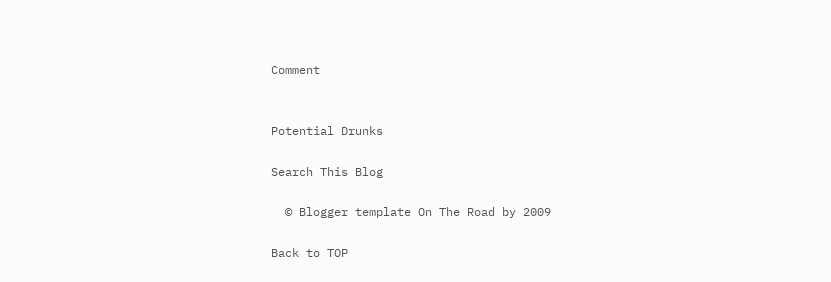Comment


Potential Drunks

Search This Blog

  © Blogger template On The Road by 2009

Back to TOP